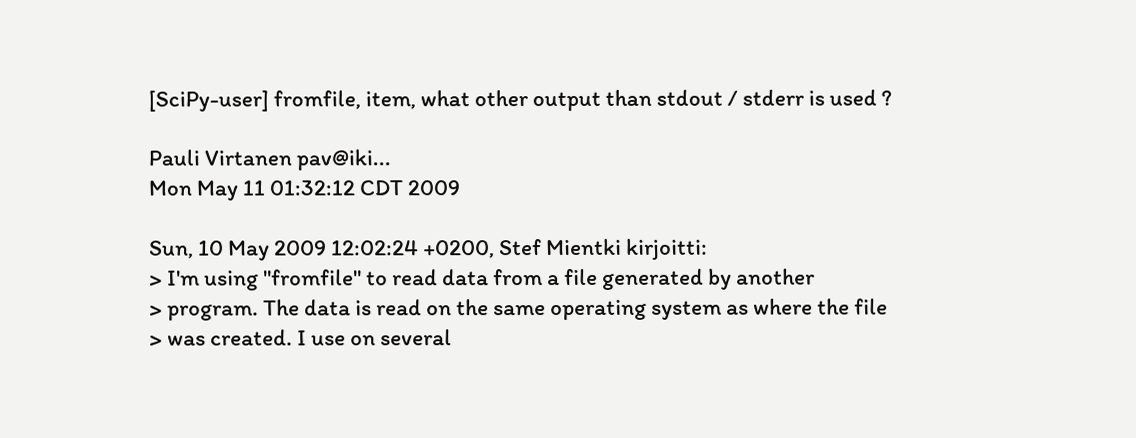[SciPy-user] fromfile, item, what other output than stdout / stderr is used ?

Pauli Virtanen pav@iki...
Mon May 11 01:32:12 CDT 2009

Sun, 10 May 2009 12:02:24 +0200, Stef Mientki kirjoitti:
> I'm using "fromfile" to read data from a file generated by another
> program. The data is read on the same operating system as where the file
> was created. I use on several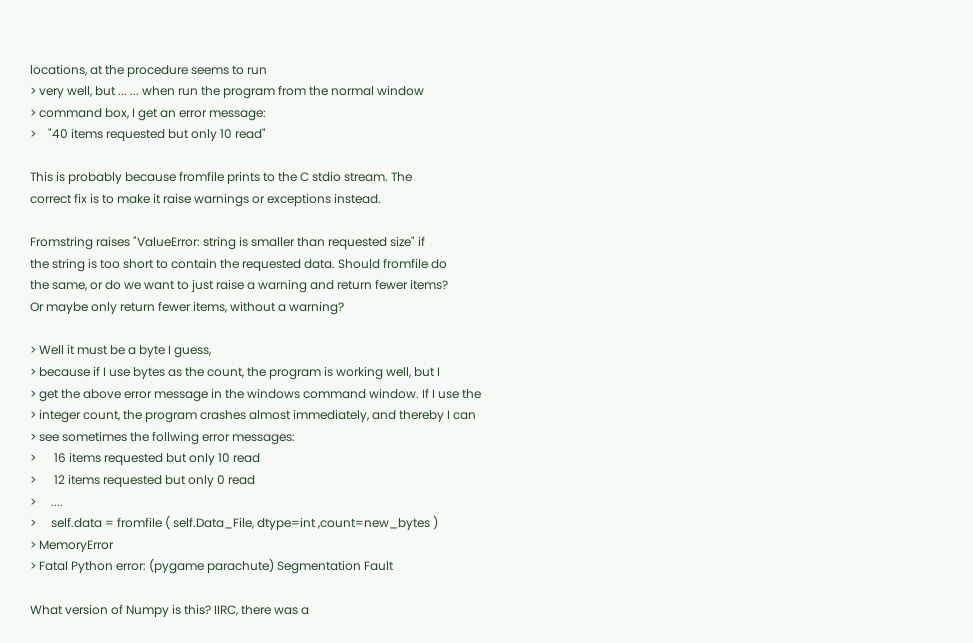locations, at the procedure seems to run
> very well, but ... ... when run the program from the normal window
> command box, I get an error message:
>    "40 items requested but only 10 read"

This is probably because fromfile prints to the C stdio stream. The
correct fix is to make it raise warnings or exceptions instead.

Fromstring raises "ValueError: string is smaller than requested size" if
the string is too short to contain the requested data. Should fromfile do
the same, or do we want to just raise a warning and return fewer items?
Or maybe only return fewer items, without a warning?

> Well it must be a byte I guess,
> because if I use bytes as the count, the program is working well, but I
> get the above error message in the windows command window. If I use the
> integer count, the program crashes almost immediately, and thereby I can
> see sometimes the follwing error messages:
>      16 items requested but only 10 read
>      12 items requested but only 0 read
>     ....
>     self.data = fromfile ( self.Data_File, dtype=int ,count=new_bytes )
> MemoryError
> Fatal Python error: (pygame parachute) Segmentation Fault

What version of Numpy is this? IIRC, there was a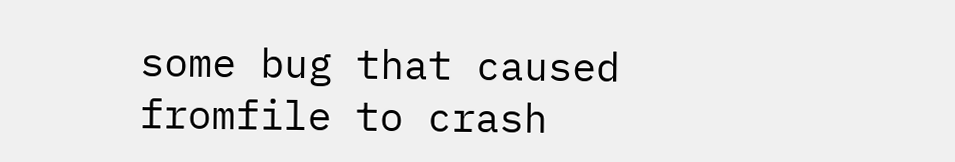some bug that caused
fromfile to crash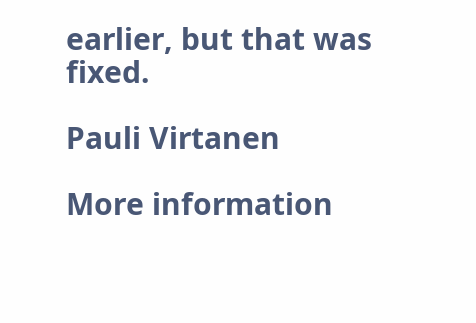earlier, but that was fixed.

Pauli Virtanen

More information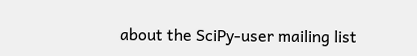about the SciPy-user mailing list